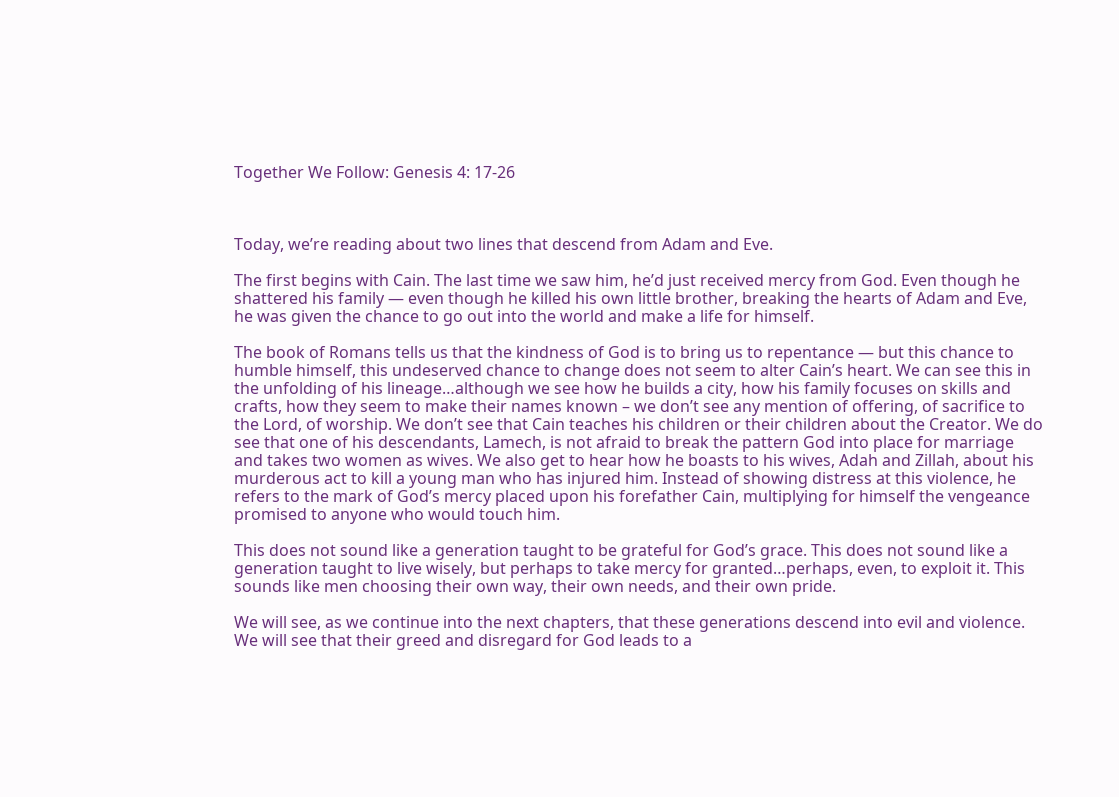Together We Follow: Genesis 4: 17-26



Today, we’re reading about two lines that descend from Adam and Eve.

The first begins with Cain. The last time we saw him, he’d just received mercy from God. Even though he shattered his family — even though he killed his own little brother, breaking the hearts of Adam and Eve, he was given the chance to go out into the world and make a life for himself.

The book of Romans tells us that the kindness of God is to bring us to repentance — but this chance to humble himself, this undeserved chance to change does not seem to alter Cain’s heart. We can see this in the unfolding of his lineage…although we see how he builds a city, how his family focuses on skills and crafts, how they seem to make their names known – we don’t see any mention of offering, of sacrifice to the Lord, of worship. We don’t see that Cain teaches his children or their children about the Creator. We do see that one of his descendants, Lamech, is not afraid to break the pattern God into place for marriage and takes two women as wives. We also get to hear how he boasts to his wives, Adah and Zillah, about his murderous act to kill a young man who has injured him. Instead of showing distress at this violence, he refers to the mark of God’s mercy placed upon his forefather Cain, multiplying for himself the vengeance promised to anyone who would touch him.

This does not sound like a generation taught to be grateful for God’s grace. This does not sound like a generation taught to live wisely, but perhaps to take mercy for granted…perhaps, even, to exploit it. This sounds like men choosing their own way, their own needs, and their own pride.

We will see, as we continue into the next chapters, that these generations descend into evil and violence. We will see that their greed and disregard for God leads to a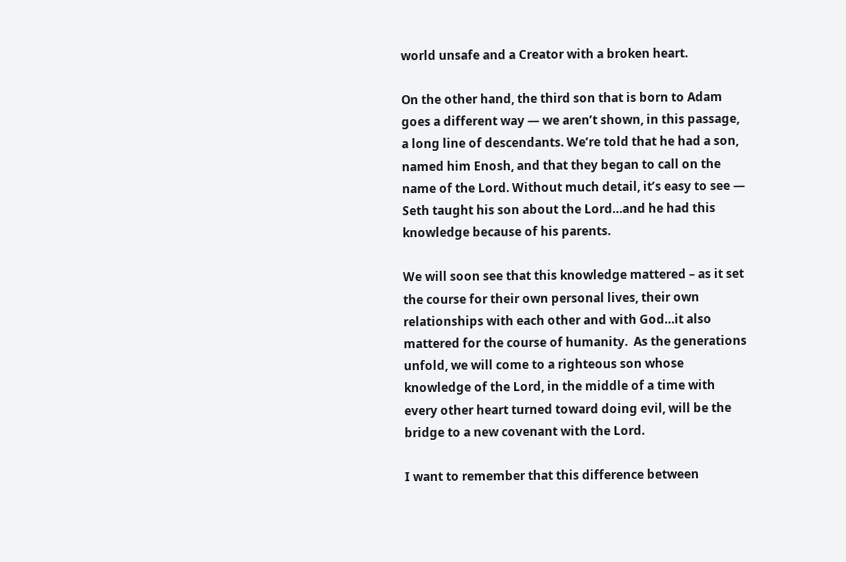world unsafe and a Creator with a broken heart.

On the other hand, the third son that is born to Adam goes a different way — we aren’t shown, in this passage, a long line of descendants. We’re told that he had a son, named him Enosh, and that they began to call on the name of the Lord. Without much detail, it’s easy to see — Seth taught his son about the Lord…and he had this knowledge because of his parents.

We will soon see that this knowledge mattered – as it set the course for their own personal lives, their own relationships with each other and with God…it also mattered for the course of humanity.  As the generations unfold, we will come to a righteous son whose knowledge of the Lord, in the middle of a time with every other heart turned toward doing evil, will be the bridge to a new covenant with the Lord.

I want to remember that this difference between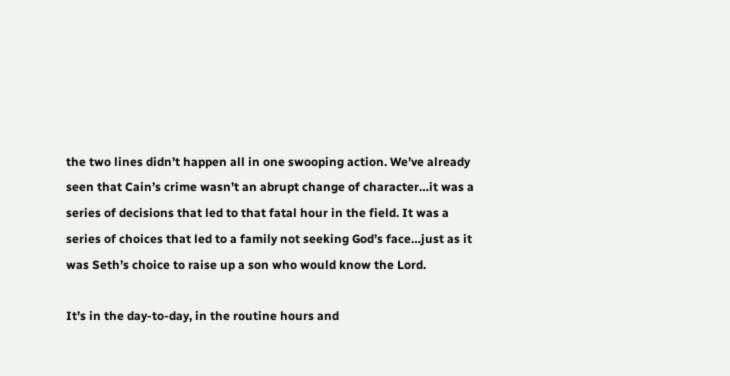the two lines didn’t happen all in one swooping action. We’ve already seen that Cain’s crime wasn’t an abrupt change of character…it was a series of decisions that led to that fatal hour in the field. It was a series of choices that led to a family not seeking God’s face…just as it was Seth’s choice to raise up a son who would know the Lord.

It’s in the day-to-day, in the routine hours and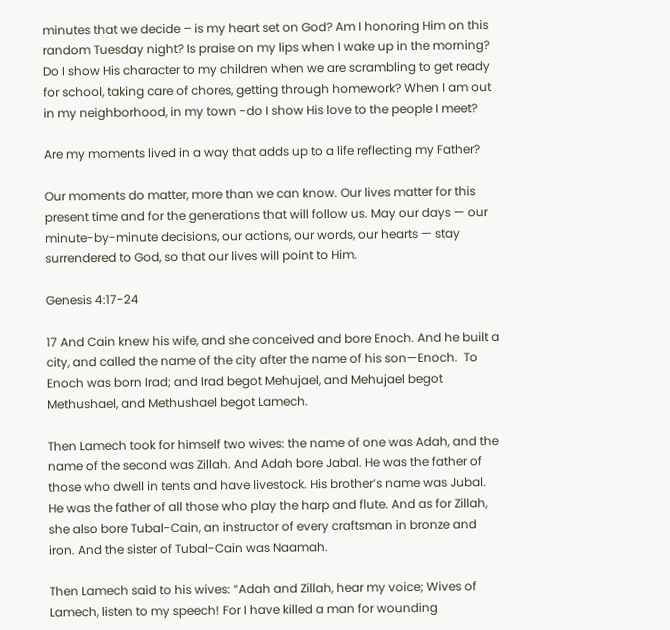minutes that we decide – is my heart set on God? Am I honoring Him on this random Tuesday night? Is praise on my lips when I wake up in the morning? Do I show His character to my children when we are scrambling to get ready for school, taking care of chores, getting through homework? When I am out in my neighborhood, in my town -do I show His love to the people I meet?

Are my moments lived in a way that adds up to a life reflecting my Father?

Our moments do matter, more than we can know. Our lives matter for this present time and for the generations that will follow us. May our days — our minute-by-minute decisions, our actions, our words, our hearts — stay surrendered to God, so that our lives will point to Him.

Genesis 4:17-24

17 And Cain knew his wife, and she conceived and bore Enoch. And he built a city, and called the name of the city after the name of his son—Enoch.  To Enoch was born Irad; and Irad begot Mehujael, and Mehujael begot Methushael, and Methushael begot Lamech.

Then Lamech took for himself two wives: the name of one was Adah, and the name of the second was Zillah. And Adah bore Jabal. He was the father of those who dwell in tents and have livestock. His brother’s name was Jubal. He was the father of all those who play the harp and flute. And as for Zillah, she also bore Tubal-Cain, an instructor of every craftsman in bronze and iron. And the sister of Tubal-Cain was Naamah.

Then Lamech said to his wives: “Adah and Zillah, hear my voice; Wives of Lamech, listen to my speech! For I have killed a man for wounding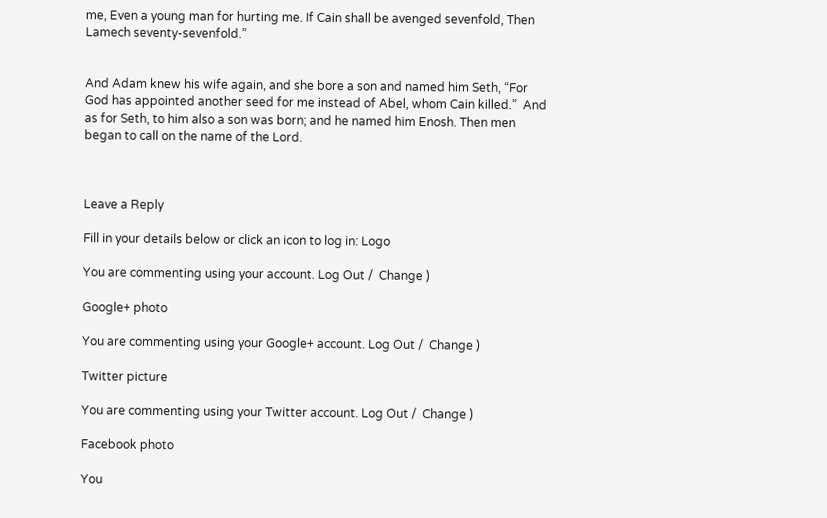me, Even a young man for hurting me. If Cain shall be avenged sevenfold, Then Lamech seventy-sevenfold.”


And Adam knew his wife again, and she bore a son and named him Seth, “For God has appointed another seed for me instead of Abel, whom Cain killed.”  And as for Seth, to him also a son was born; and he named him Enosh. Then men began to call on the name of the Lord.



Leave a Reply

Fill in your details below or click an icon to log in: Logo

You are commenting using your account. Log Out /  Change )

Google+ photo

You are commenting using your Google+ account. Log Out /  Change )

Twitter picture

You are commenting using your Twitter account. Log Out /  Change )

Facebook photo

You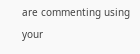are commenting using your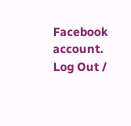Facebook account. Log Out /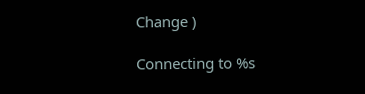Change )

Connecting to %s